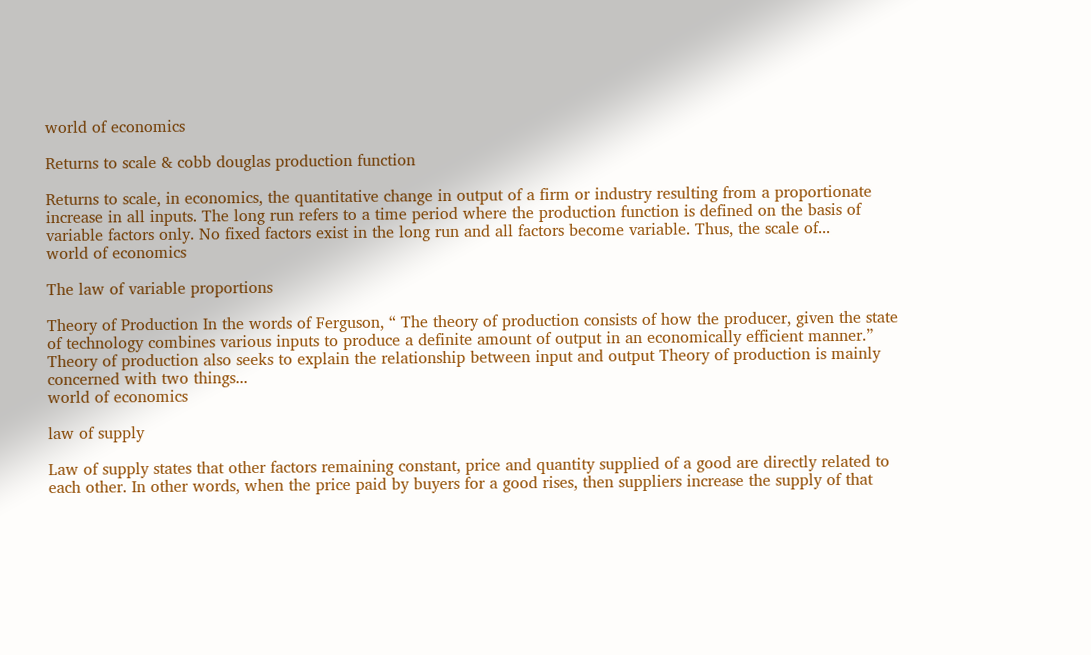world of economics

Returns to scale & cobb douglas production function

Returns to scale, in economics, the quantitative change in output of a firm or industry resulting from a proportionate increase in all inputs. The long run refers to a time period where the production function is defined on the basis of variable factors only. No fixed factors exist in the long run and all factors become variable. Thus, the scale of...
world of economics

The law of variable proportions

Theory of Production In the words of Ferguson, “ The theory of production consists of how the producer, given the state of technology combines various inputs to produce a definite amount of output in an economically efficient manner.” Theory of production also seeks to explain the relationship between input and output Theory of production is mainly concerned with two things...
world of economics

law of supply

Law of supply states that other factors remaining constant, price and quantity supplied of a good are directly related to each other. In other words, when the price paid by buyers for a good rises, then suppliers increase the supply of that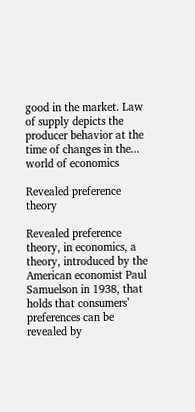good in the market. Law of supply depicts the producer behavior at the time of changes in the...
world of economics

Revealed preference theory

Revealed preference theory, in economics, a theory, introduced by the American economist Paul Samuelson in 1938, that holds that consumers’ preferences can be revealed by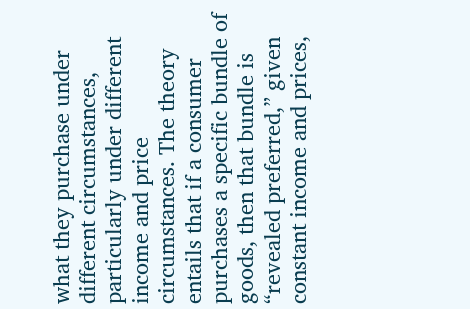what they purchase under different circumstances, particularly under different income and price circumstances. The theory entails that if a consumer purchases a specific bundle of goods, then that bundle is “revealed preferred,” given constant income and prices,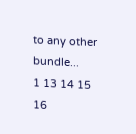to any other bundle...
1 13 14 15 16